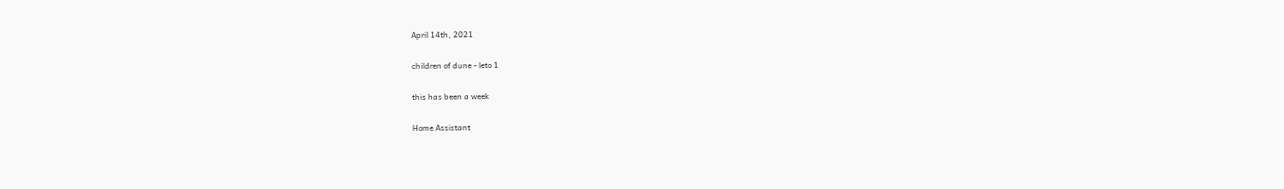April 14th, 2021

children of dune - leto 1

this has been a week

Home Assistant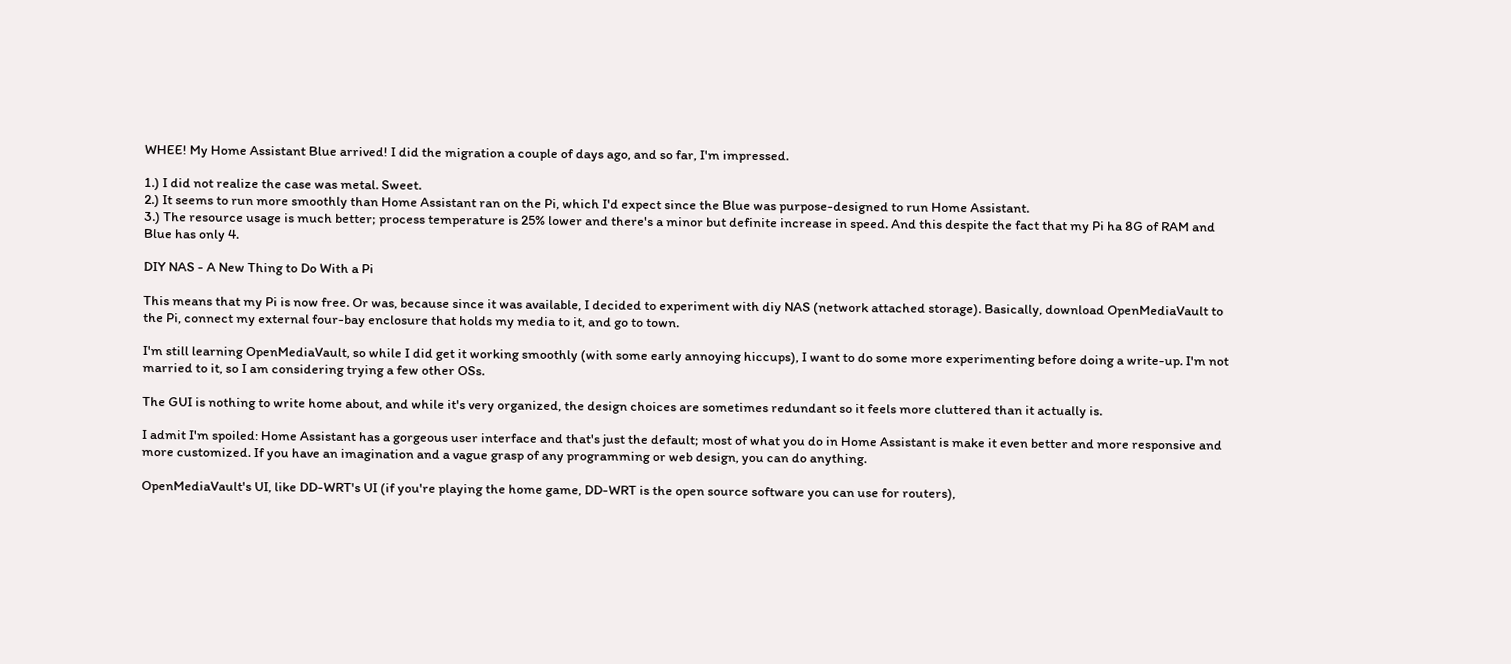WHEE! My Home Assistant Blue arrived! I did the migration a couple of days ago, and so far, I'm impressed.

1.) I did not realize the case was metal. Sweet.
2.) It seems to run more smoothly than Home Assistant ran on the Pi, which I'd expect since the Blue was purpose-designed to run Home Assistant.
3.) The resource usage is much better; process temperature is 25% lower and there's a minor but definite increase in speed. And this despite the fact that my Pi ha 8G of RAM and Blue has only 4.

DIY NAS - A New Thing to Do With a Pi

This means that my Pi is now free. Or was, because since it was available, I decided to experiment with diy NAS (network attached storage). Basically, download OpenMediaVault to the Pi, connect my external four-bay enclosure that holds my media to it, and go to town.

I'm still learning OpenMediaVault, so while I did get it working smoothly (with some early annoying hiccups), I want to do some more experimenting before doing a write-up. I'm not married to it, so I am considering trying a few other OSs.

The GUI is nothing to write home about, and while it's very organized, the design choices are sometimes redundant so it feels more cluttered than it actually is.

I admit I'm spoiled: Home Assistant has a gorgeous user interface and that's just the default; most of what you do in Home Assistant is make it even better and more responsive and more customized. If you have an imagination and a vague grasp of any programming or web design, you can do anything.

OpenMediaVault's UI, like DD-WRT's UI (if you're playing the home game, DD-WRT is the open source software you can use for routers),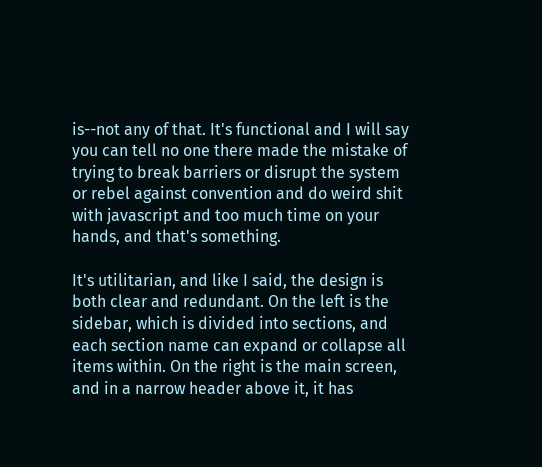is--not any of that. It's functional and I will say you can tell no one there made the mistake of trying to break barriers or disrupt the system or rebel against convention and do weird shit with javascript and too much time on your hands, and that's something.

It's utilitarian, and like I said, the design is both clear and redundant. On the left is the sidebar, which is divided into sections, and each section name can expand or collapse all items within. On the right is the main screen, and in a narrow header above it, it has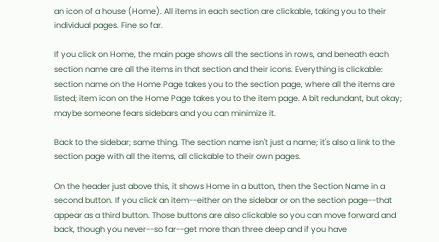an icon of a house (Home). All items in each section are clickable, taking you to their individual pages. Fine so far.

If you click on Home, the main page shows all the sections in rows, and beneath each section name are all the items in that section and their icons. Everything is clickable: section name on the Home Page takes you to the section page, where all the items are listed; item icon on the Home Page takes you to the item page. A bit redundant, but okay; maybe someone fears sidebars and you can minimize it.

Back to the sidebar; same thing. The section name isn't just a name; it's also a link to the section page with all the items, all clickable to their own pages.

On the header just above this, it shows Home in a button, then the Section Name in a second button. If you click an item--either on the sidebar or on the section page--that appear as a third button. Those buttons are also clickable so you can move forward and back, though you never--so far--get more than three deep and if you have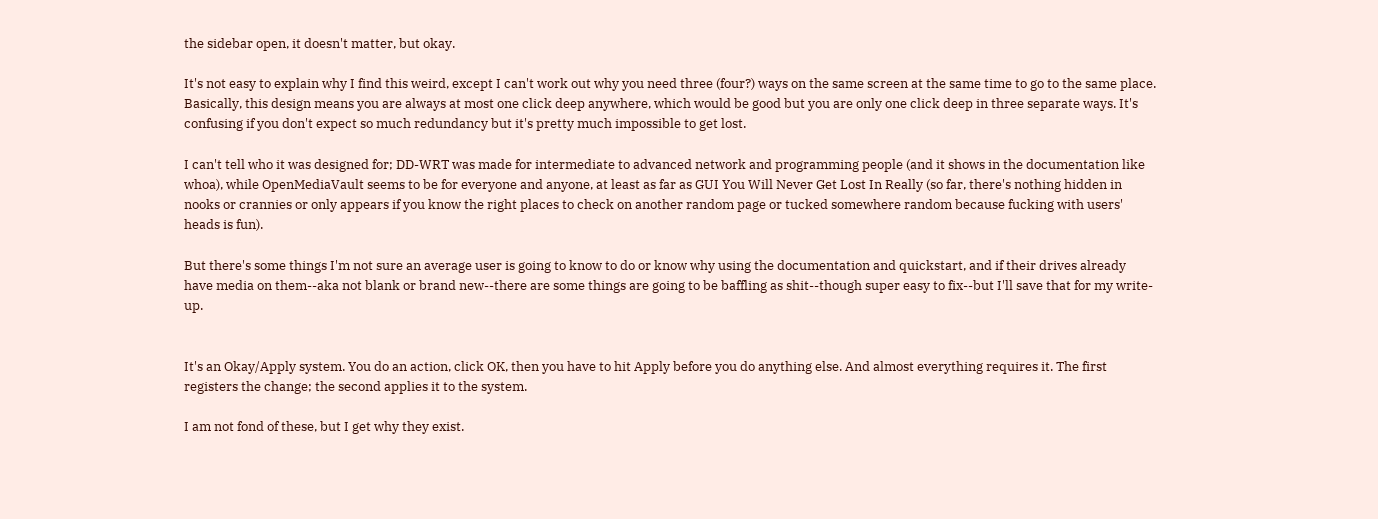the sidebar open, it doesn't matter, but okay.

It's not easy to explain why I find this weird, except I can't work out why you need three (four?) ways on the same screen at the same time to go to the same place. Basically, this design means you are always at most one click deep anywhere, which would be good but you are only one click deep in three separate ways. It's confusing if you don't expect so much redundancy but it's pretty much impossible to get lost.

I can't tell who it was designed for; DD-WRT was made for intermediate to advanced network and programming people (and it shows in the documentation like whoa), while OpenMediaVault seems to be for everyone and anyone, at least as far as GUI You Will Never Get Lost In Really (so far, there's nothing hidden in nooks or crannies or only appears if you know the right places to check on another random page or tucked somewhere random because fucking with users' heads is fun).

But there's some things I'm not sure an average user is going to know to do or know why using the documentation and quickstart, and if their drives already have media on them--aka not blank or brand new--there are some things are going to be baffling as shit--though super easy to fix--but I'll save that for my write-up.


It's an Okay/Apply system. You do an action, click OK, then you have to hit Apply before you do anything else. And almost everything requires it. The first registers the change; the second applies it to the system.

I am not fond of these, but I get why they exist.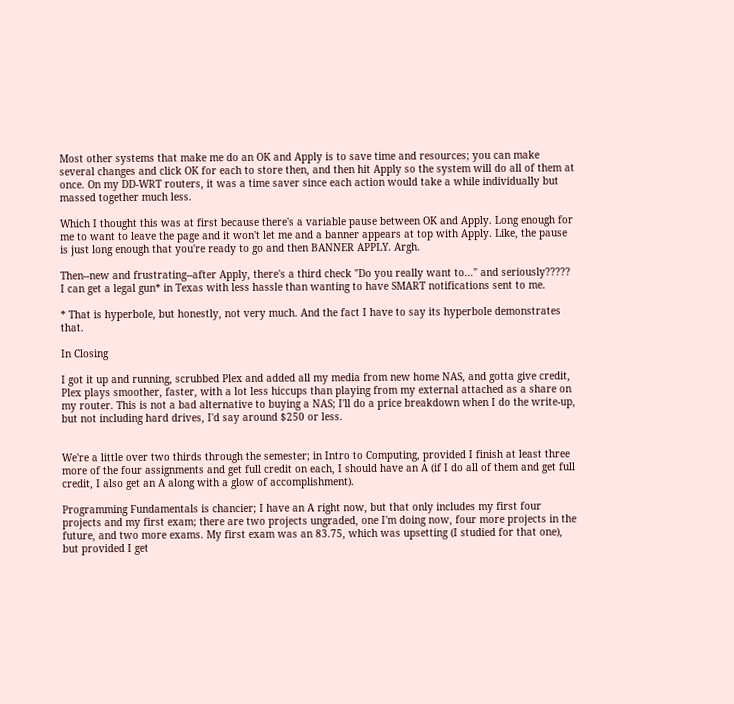Most other systems that make me do an OK and Apply is to save time and resources; you can make several changes and click OK for each to store then, and then hit Apply so the system will do all of them at once. On my DD-WRT routers, it was a time saver since each action would take a while individually but massed together much less.

Which I thought this was at first because there's a variable pause between OK and Apply. Long enough for me to want to leave the page and it won't let me and a banner appears at top with Apply. Like, the pause is just long enough that you're ready to go and then BANNER APPLY. Argh.

Then--new and frustrating--after Apply, there's a third check "Do you really want to..." and seriously????? I can get a legal gun* in Texas with less hassle than wanting to have SMART notifications sent to me.

* That is hyperbole, but honestly, not very much. And the fact I have to say its hyperbole demonstrates that.

In Closing

I got it up and running, scrubbed Plex and added all my media from new home NAS, and gotta give credit, Plex plays smoother, faster, with a lot less hiccups than playing from my external attached as a share on my router. This is not a bad alternative to buying a NAS; I'll do a price breakdown when I do the write-up, but not including hard drives, I'd say around $250 or less.


We're a little over two thirds through the semester; in Intro to Computing, provided I finish at least three more of the four assignments and get full credit on each, I should have an A (if I do all of them and get full credit, I also get an A along with a glow of accomplishment).

Programming Fundamentals is chancier; I have an A right now, but that only includes my first four projects and my first exam; there are two projects ungraded, one I'm doing now, four more projects in the future, and two more exams. My first exam was an 83.75, which was upsetting (I studied for that one), but provided I get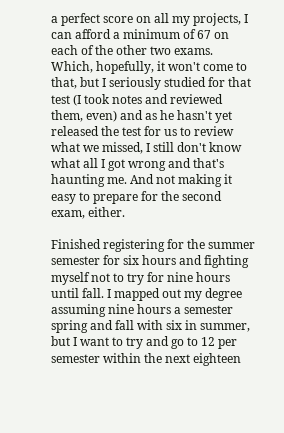a perfect score on all my projects, I can afford a minimum of 67 on each of the other two exams. Which, hopefully, it won't come to that, but I seriously studied for that test (I took notes and reviewed them, even) and as he hasn't yet released the test for us to review what we missed, I still don't know what all I got wrong and that's haunting me. And not making it easy to prepare for the second exam, either.

Finished registering for the summer semester for six hours and fighting myself not to try for nine hours until fall. I mapped out my degree assuming nine hours a semester spring and fall with six in summer, but I want to try and go to 12 per semester within the next eighteen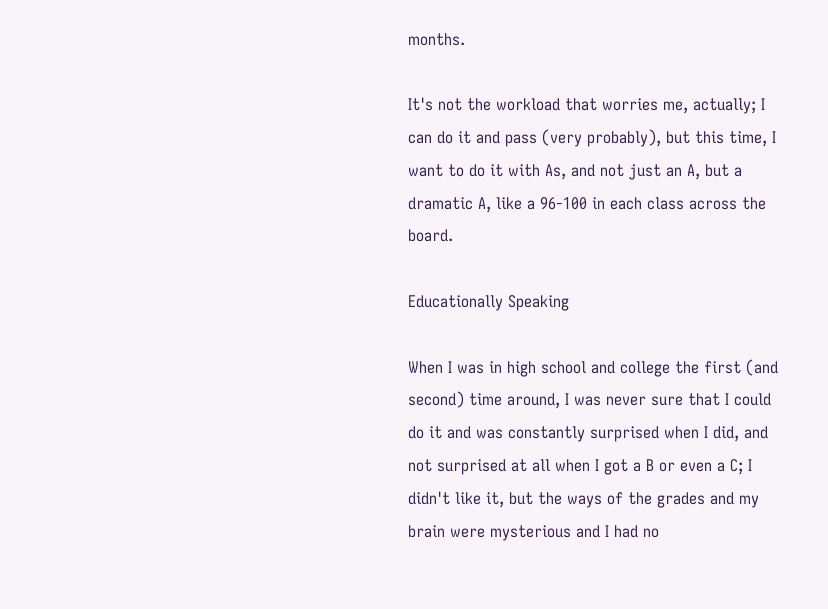months.

It's not the workload that worries me, actually; I can do it and pass (very probably), but this time, I want to do it with As, and not just an A, but a dramatic A, like a 96-100 in each class across the board.

Educationally Speaking

When I was in high school and college the first (and second) time around, I was never sure that I could do it and was constantly surprised when I did, and not surprised at all when I got a B or even a C; I didn't like it, but the ways of the grades and my brain were mysterious and I had no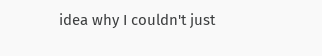idea why I couldn't just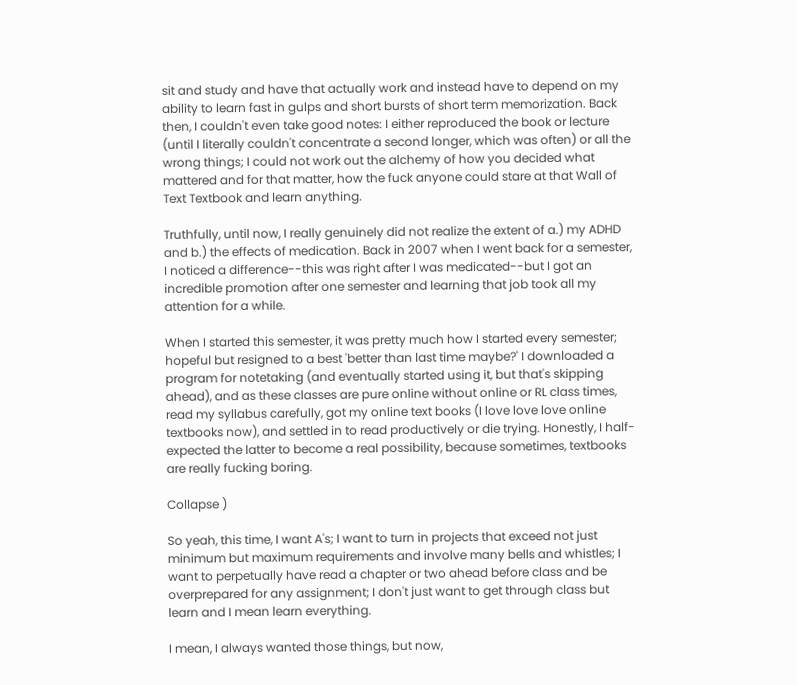sit and study and have that actually work and instead have to depend on my ability to learn fast in gulps and short bursts of short term memorization. Back then, I couldn't even take good notes: I either reproduced the book or lecture (until I literally couldn't concentrate a second longer, which was often) or all the wrong things; I could not work out the alchemy of how you decided what mattered and for that matter, how the fuck anyone could stare at that Wall of Text Textbook and learn anything.

Truthfully, until now, I really genuinely did not realize the extent of a.) my ADHD and b.) the effects of medication. Back in 2007 when I went back for a semester, I noticed a difference--this was right after I was medicated--but I got an incredible promotion after one semester and learning that job took all my attention for a while.

When I started this semester, it was pretty much how I started every semester; hopeful but resigned to a best 'better than last time maybe?' I downloaded a program for notetaking (and eventually started using it, but that's skipping ahead), and as these classes are pure online without online or RL class times, read my syllabus carefully, got my online text books (I love love love online textbooks now), and settled in to read productively or die trying. Honestly, I half-expected the latter to become a real possibility, because sometimes, textbooks are really fucking boring.

Collapse )

So yeah, this time, I want A's; I want to turn in projects that exceed not just minimum but maximum requirements and involve many bells and whistles; I want to perpetually have read a chapter or two ahead before class and be overprepared for any assignment; I don't just want to get through class but learn and I mean learn everything.

I mean, I always wanted those things, but now,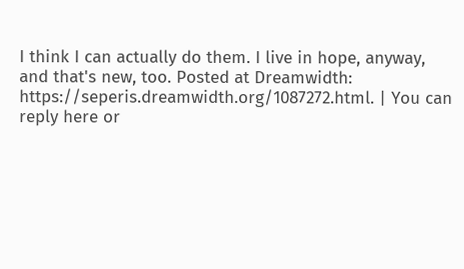I think I can actually do them. I live in hope, anyway, and that's new, too. Posted at Dreamwidth: https://seperis.dreamwidth.org/1087272.html. | You can reply here or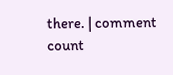there. | comment count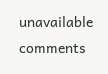unavailable comments